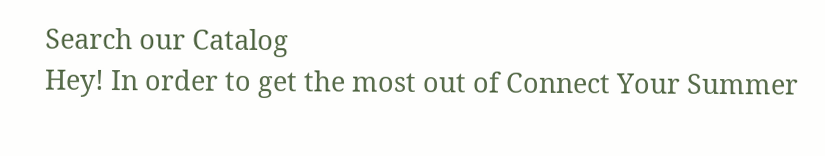Search our Catalog
Hey! In order to get the most out of Connect Your Summer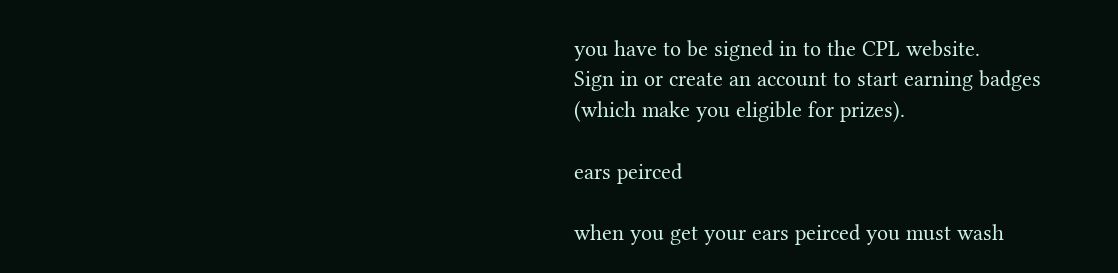you have to be signed in to the CPL website.
Sign in or create an account to start earning badges (which make you eligible for prizes).

ears peirced

when you get your ears peirced you must wash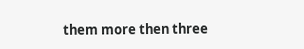them more then three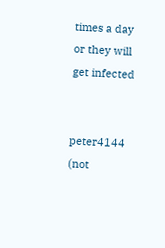times a day or they will get infected


peter4144 (not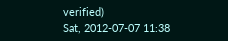verified)
Sat, 2012-07-07 11:38